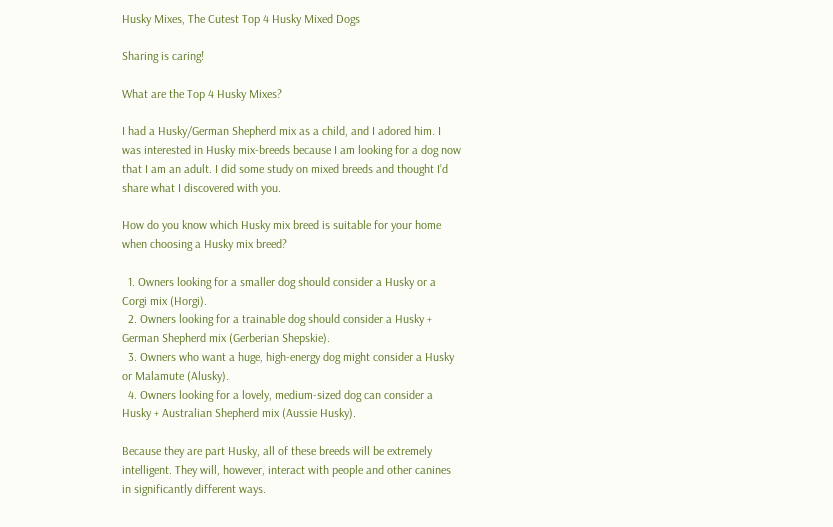Husky Mixes, The Cutest Top 4 Husky Mixed Dogs

Sharing is caring!

What are the Top 4 Husky Mixes?

I had a Husky/German Shepherd mix as a child, and I adored him. I was interested in Husky mix-breeds because I am looking for a dog now that I am an adult. I did some study on mixed breeds and thought I’d share what I discovered with you.

How do you know which Husky mix breed is suitable for your home when choosing a Husky mix breed?

  1. Owners looking for a smaller dog should consider a Husky or a Corgi mix (Horgi).
  2. Owners looking for a trainable dog should consider a Husky + German Shepherd mix (Gerberian Shepskie).
  3. Owners who want a huge, high-energy dog might consider a Husky or Malamute (Alusky).
  4. Owners looking for a lovely, medium-sized dog can consider a Husky + Australian Shepherd mix (Aussie Husky).

Because they are part Husky, all of these breeds will be extremely intelligent. They will, however, interact with people and other canines in significantly different ways.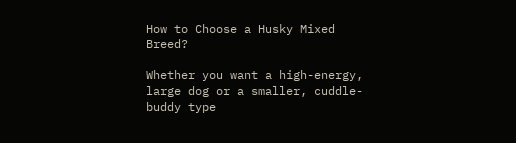How to Choose a Husky Mixed Breed?

Whether you want a high-energy, large dog or a smaller, cuddle-buddy type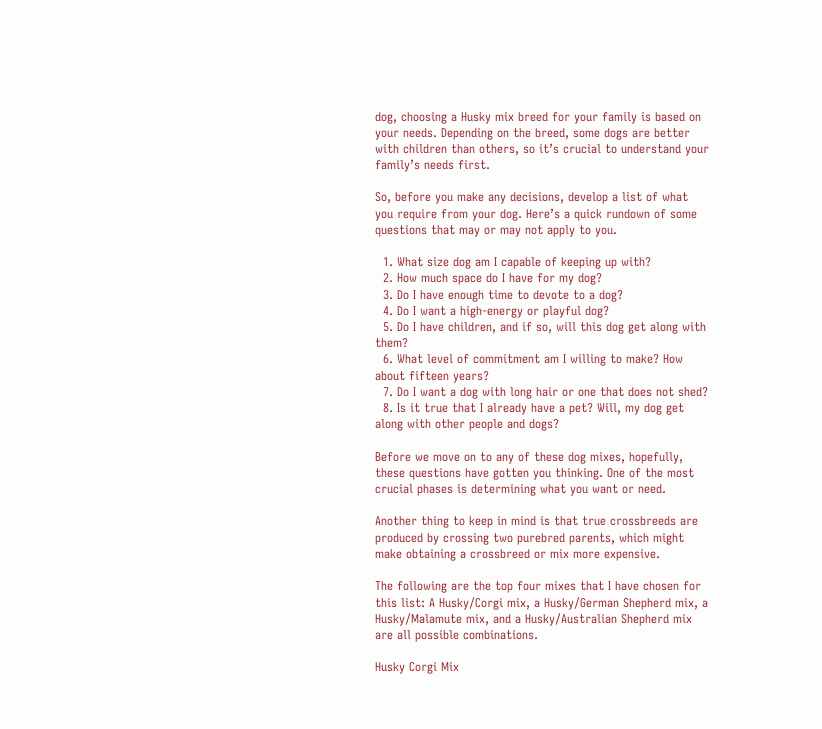dog, choosing a Husky mix breed for your family is based on your needs. Depending on the breed, some dogs are better with children than others, so it’s crucial to understand your family’s needs first.

So, before you make any decisions, develop a list of what you require from your dog. Here’s a quick rundown of some questions that may or may not apply to you.

  1. What size dog am I capable of keeping up with?
  2. How much space do I have for my dog?
  3. Do I have enough time to devote to a dog?
  4. Do I want a high-energy or playful dog?
  5. Do I have children, and if so, will this dog get along with them?
  6. What level of commitment am I willing to make? How about fifteen years?
  7. Do I want a dog with long hair or one that does not shed?
  8. Is it true that I already have a pet? Will, my dog get along with other people and dogs?

Before we move on to any of these dog mixes, hopefully, these questions have gotten you thinking. One of the most crucial phases is determining what you want or need.

Another thing to keep in mind is that true crossbreeds are produced by crossing two purebred parents, which might make obtaining a crossbreed or mix more expensive.

The following are the top four mixes that I have chosen for this list: A Husky/Corgi mix, a Husky/German Shepherd mix, a Husky/Malamute mix, and a Husky/Australian Shepherd mix are all possible combinations.

Husky Corgi Mix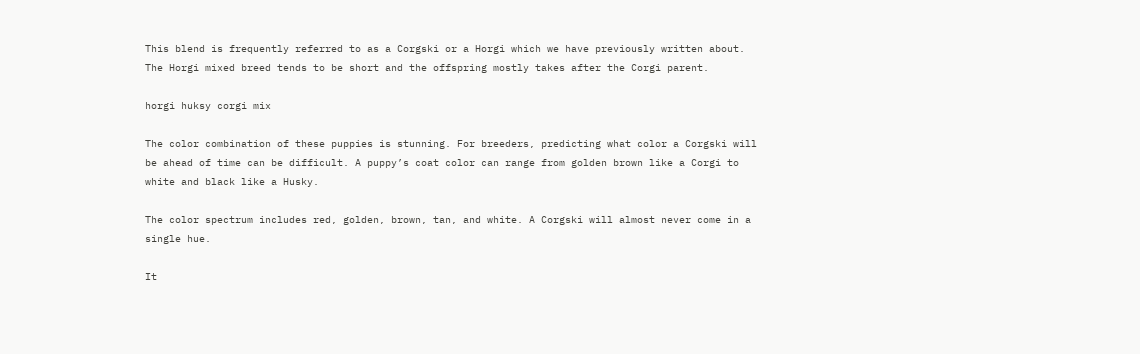This blend is frequently referred to as a Corgski or a Horgi which we have previously written about. The Horgi mixed breed tends to be short and the offspring mostly takes after the Corgi parent.

horgi huksy corgi mix

The color combination of these puppies is stunning. For breeders, predicting what color a Corgski will be ahead of time can be difficult. A puppy’s coat color can range from golden brown like a Corgi to white and black like a Husky.

The color spectrum includes red, golden, brown, tan, and white. A Corgski will almost never come in a single hue.

It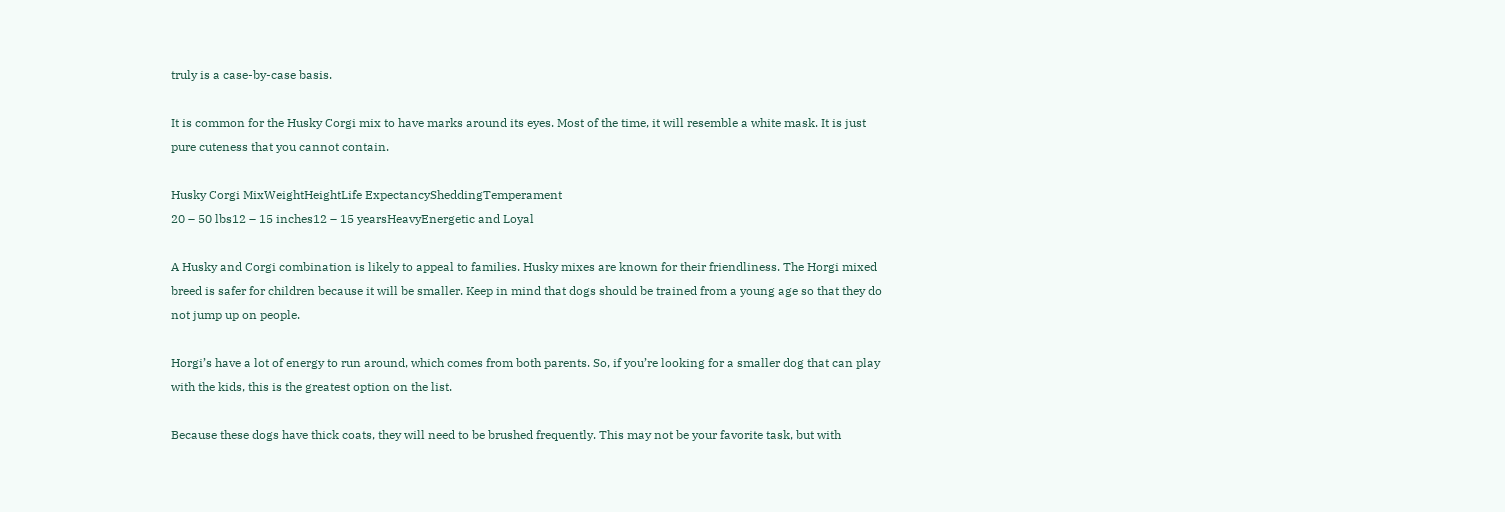truly is a case-by-case basis.

It is common for the Husky Corgi mix to have marks around its eyes. Most of the time, it will resemble a white mask. It is just pure cuteness that you cannot contain.

Husky Corgi MixWeightHeightLife ExpectancySheddingTemperament
20 – 50 lbs12 – 15 inches12 – 15 yearsHeavyEnergetic and Loyal

A Husky and Corgi combination is likely to appeal to families. Husky mixes are known for their friendliness. The Horgi mixed breed is safer for children because it will be smaller. Keep in mind that dogs should be trained from a young age so that they do not jump up on people.

Horgi’s have a lot of energy to run around, which comes from both parents. So, if you’re looking for a smaller dog that can play with the kids, this is the greatest option on the list.

Because these dogs have thick coats, they will need to be brushed frequently. This may not be your favorite task, but with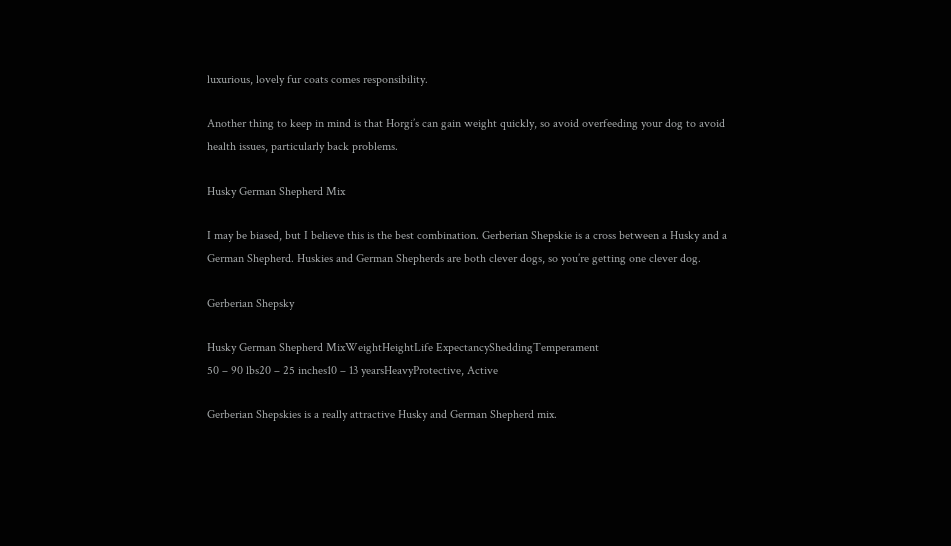luxurious, lovely fur coats comes responsibility.

Another thing to keep in mind is that Horgi’s can gain weight quickly, so avoid overfeeding your dog to avoid health issues, particularly back problems.

Husky German Shepherd Mix

I may be biased, but I believe this is the best combination. Gerberian Shepskie is a cross between a Husky and a German Shepherd. Huskies and German Shepherds are both clever dogs, so you’re getting one clever dog.

Gerberian Shepsky

Husky German Shepherd MixWeightHeightLife ExpectancySheddingTemperament
50 – 90 lbs20 – 25 inches10 – 13 yearsHeavyProtective, Active

Gerberian Shepskies is a really attractive Husky and German Shepherd mix.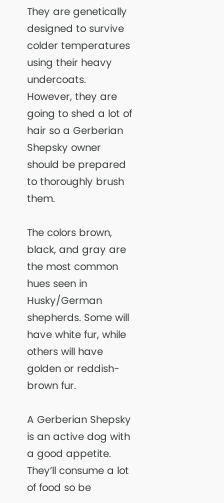They are genetically designed to survive colder temperatures using their heavy undercoats. However, they are going to shed a lot of hair so a Gerberian Shepsky owner should be prepared to thoroughly brush them.

The colors brown, black, and gray are the most common hues seen in Husky/German shepherds. Some will have white fur, while others will have golden or reddish-brown fur.

A Gerberian Shepsky is an active dog with a good appetite. They’ll consume a lot of food so be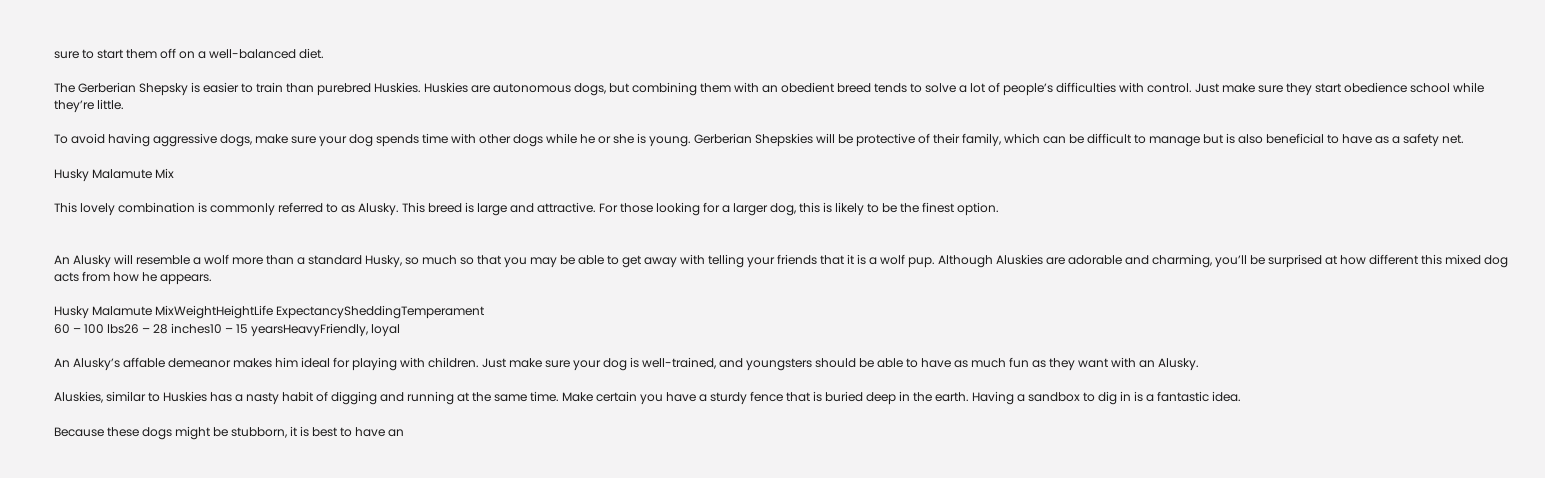sure to start them off on a well-balanced diet.

The Gerberian Shepsky is easier to train than purebred Huskies. Huskies are autonomous dogs, but combining them with an obedient breed tends to solve a lot of people’s difficulties with control. Just make sure they start obedience school while they’re little.

To avoid having aggressive dogs, make sure your dog spends time with other dogs while he or she is young. Gerberian Shepskies will be protective of their family, which can be difficult to manage but is also beneficial to have as a safety net.

Husky Malamute Mix

This lovely combination is commonly referred to as Alusky. This breed is large and attractive. For those looking for a larger dog, this is likely to be the finest option.


An Alusky will resemble a wolf more than a standard Husky, so much so that you may be able to get away with telling your friends that it is a wolf pup. Although Aluskies are adorable and charming, you’ll be surprised at how different this mixed dog acts from how he appears.

Husky Malamute MixWeightHeightLife ExpectancySheddingTemperament
60 – 100 lbs26 – 28 inches10 – 15 yearsHeavyFriendly, loyal

An Alusky’s affable demeanor makes him ideal for playing with children. Just make sure your dog is well-trained, and youngsters should be able to have as much fun as they want with an Alusky.

Aluskies, similar to Huskies has a nasty habit of digging and running at the same time. Make certain you have a sturdy fence that is buried deep in the earth. Having a sandbox to dig in is a fantastic idea.

Because these dogs might be stubborn, it is best to have an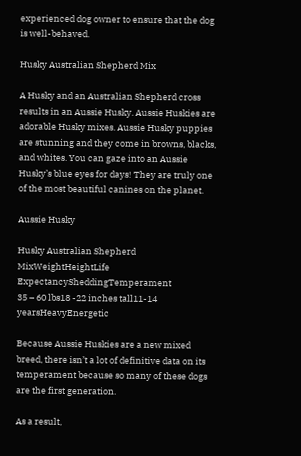experienced dog owner to ensure that the dog is well-behaved.

Husky Australian Shepherd Mix

A Husky and an Australian Shepherd cross results in an Aussie Husky. Aussie Huskies are adorable Husky mixes. Aussie Husky puppies are stunning and they come in browns, blacks, and whites. You can gaze into an Aussie Husky’s blue eyes for days! They are truly one of the most beautiful canines on the planet.

Aussie Husky

Husky Australian Shepherd MixWeightHeightLife ExpectancySheddingTemperament
35 – 60 lbs18 -22 inches tall11-14 yearsHeavyEnergetic

Because Aussie Huskies are a new mixed breed, there isn’t a lot of definitive data on its temperament because so many of these dogs are the first generation.

As a result,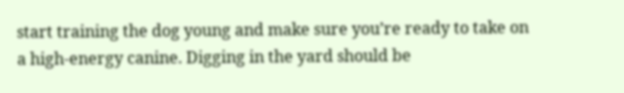start training the dog young and make sure you’re ready to take on a high-energy canine. Digging in the yard should be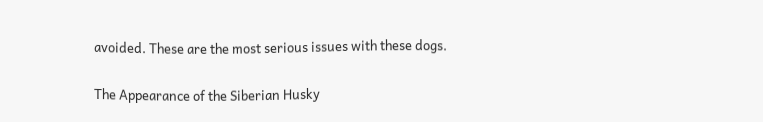avoided. These are the most serious issues with these dogs.

The Appearance of the Siberian Husky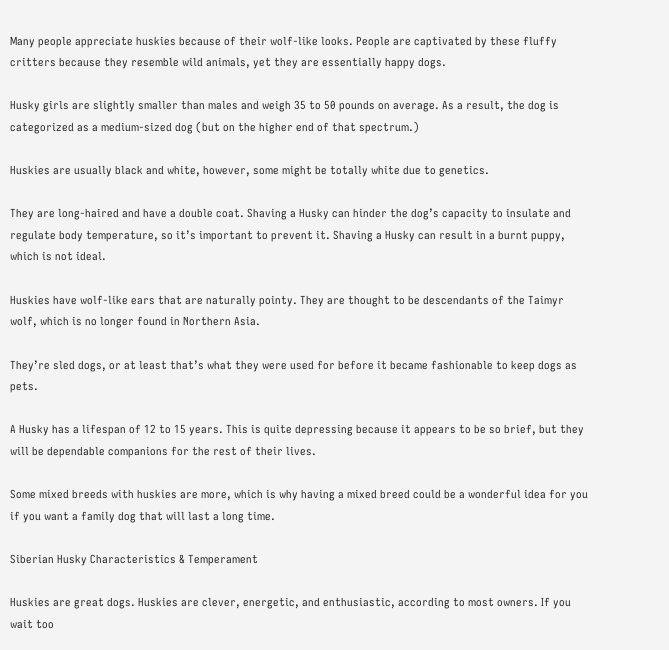Many people appreciate huskies because of their wolf-like looks. People are captivated by these fluffy critters because they resemble wild animals, yet they are essentially happy dogs.

Husky girls are slightly smaller than males and weigh 35 to 50 pounds on average. As a result, the dog is categorized as a medium-sized dog (but on the higher end of that spectrum.)

Huskies are usually black and white, however, some might be totally white due to genetics.

They are long-haired and have a double coat. Shaving a Husky can hinder the dog’s capacity to insulate and regulate body temperature, so it’s important to prevent it. Shaving a Husky can result in a burnt puppy, which is not ideal.

Huskies have wolf-like ears that are naturally pointy. They are thought to be descendants of the Taimyr wolf, which is no longer found in Northern Asia.

They’re sled dogs, or at least that’s what they were used for before it became fashionable to keep dogs as pets.

A Husky has a lifespan of 12 to 15 years. This is quite depressing because it appears to be so brief, but they will be dependable companions for the rest of their lives.

Some mixed breeds with huskies are more, which is why having a mixed breed could be a wonderful idea for you if you want a family dog that will last a long time.

Siberian Husky Characteristics & Temperament

Huskies are great dogs. Huskies are clever, energetic, and enthusiastic, according to most owners. If you wait too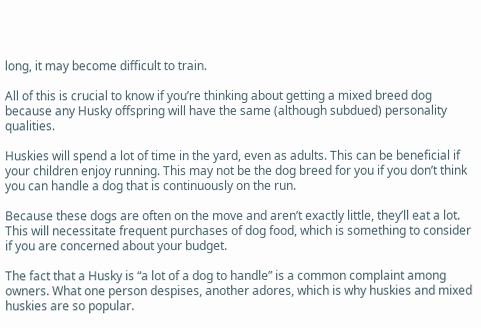long, it may become difficult to train.

All of this is crucial to know if you’re thinking about getting a mixed breed dog because any Husky offspring will have the same (although subdued) personality qualities.

Huskies will spend a lot of time in the yard, even as adults. This can be beneficial if your children enjoy running. This may not be the dog breed for you if you don’t think you can handle a dog that is continuously on the run.

Because these dogs are often on the move and aren’t exactly little, they’ll eat a lot. This will necessitate frequent purchases of dog food, which is something to consider if you are concerned about your budget.

The fact that a Husky is “a lot of a dog to handle” is a common complaint among owners. What one person despises, another adores, which is why huskies and mixed huskies are so popular.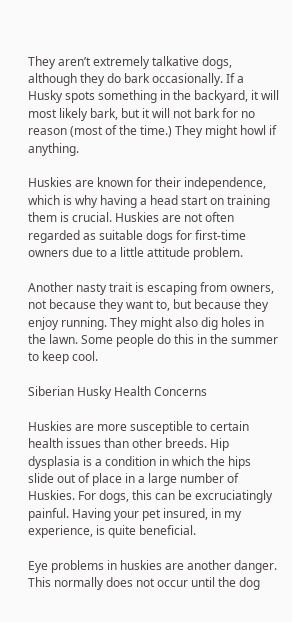They aren’t extremely talkative dogs, although they do bark occasionally. If a Husky spots something in the backyard, it will most likely bark, but it will not bark for no reason (most of the time.) They might howl if anything.

Huskies are known for their independence, which is why having a head start on training them is crucial. Huskies are not often regarded as suitable dogs for first-time owners due to a little attitude problem.

Another nasty trait is escaping from owners, not because they want to, but because they enjoy running. They might also dig holes in the lawn. Some people do this in the summer to keep cool.

Siberian Husky Health Concerns

Huskies are more susceptible to certain health issues than other breeds. Hip dysplasia is a condition in which the hips slide out of place in a large number of Huskies. For dogs, this can be excruciatingly painful. Having your pet insured, in my experience, is quite beneficial.

Eye problems in huskies are another danger. This normally does not occur until the dog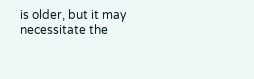is older, but it may necessitate the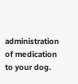administration of medication to your dog.